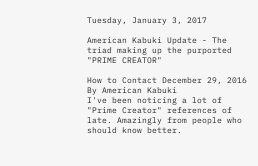Tuesday, January 3, 2017

American Kabuki Update - The triad making up the purported "PRIME CREATOR"

How to Contact December 29, 2016
By American Kabuki
I've been noticing a lot of "Prime Creator" references of late. Amazingly from people who should know better.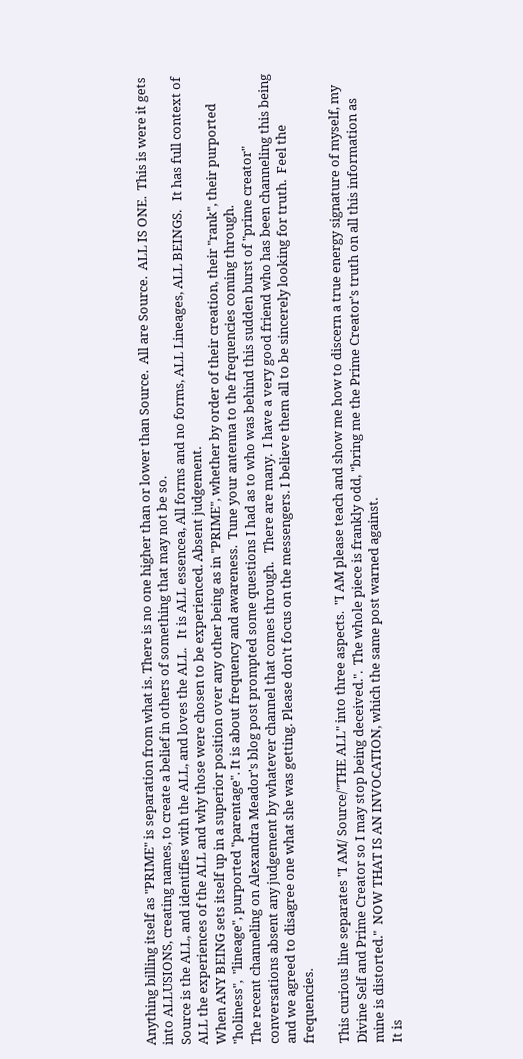Anything billing itself as "PRIME" is separation from what is. There is no one higher than or lower than Source.  All are Source.  ALL IS ONE.  This is were it gets into ALLUSIONS, creating names, to create a belief in others of something that may not be so.
Source is the ALL, and identifies with the ALL, and loves the ALL.   It is ALL essencea, All forms and no forms, ALL Lineages, ALL BEINGS.   It has full context of ALL the experiences of the ALL and why those were chosen to be experienced. Absent judgement.
When ANY BEING sets itself up in a superior position over any other being as in "PRIME", whether by order of their creation, their "rank", their purported "holiness",  "lineage", purported "parentage". It is about frequency and awareness.  Tune your antenna to the frequencies coming through.
The recent channeling on Alexandra Meador's blog post prompted some questions I had as to who was behind this sudden burst of "prime creator" conversations absent any judgement by whatever channel that comes through.   There are many.  I have a very good friend who has been channeling this being and we agreed to disagree one what she was getting. Please don't focus on the messengers. I believe them all to be sincerely looking for truth.  Feel the frequencies.

This curious line separates "I AM/ Source/"THE ALL" into three aspects.  "I AM please teach and show me how to discern a true energy signature of myself, my Divine Self and Prime Creator so I may stop being deceived.".  The whole piece is frankly odd, "bring me the Prime Creator’s truth on all this information as mine is distorted."  NOW THAT IS AN INVOCATION, which the same post warned against.
It is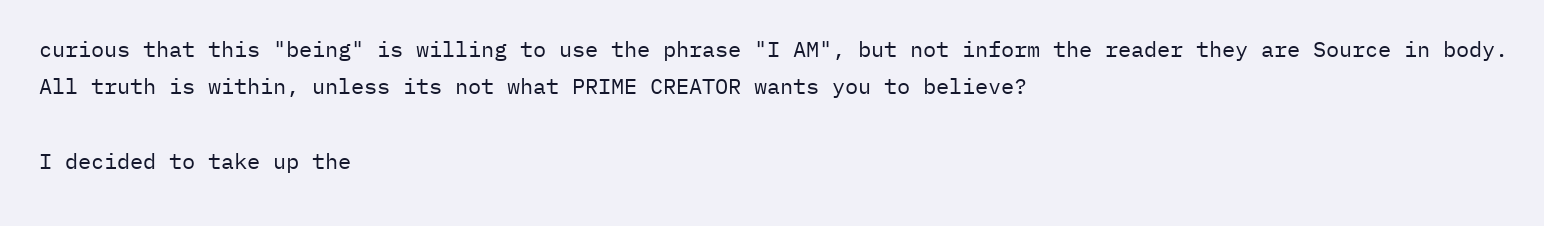curious that this "being" is willing to use the phrase "I AM", but not inform the reader they are Source in body. All truth is within, unless its not what PRIME CREATOR wants you to believe?

I decided to take up the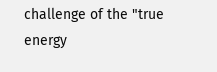challenge of the "true energy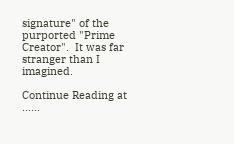signature" of the purported "Prime Creator".  It was far stranger than I imagined.

Continue Reading at ......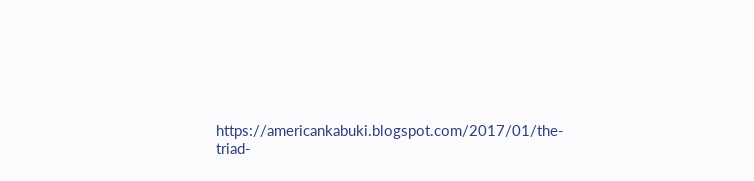https://americankabuki.blogspot.com/2017/01/the-triad-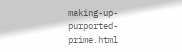making-up-purported-prime.html